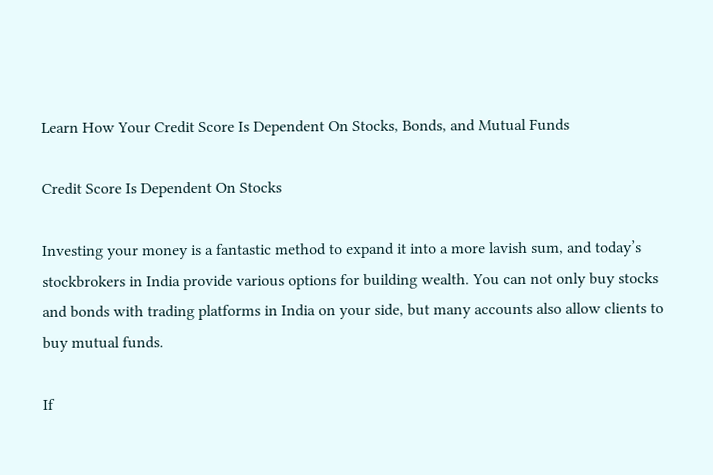Learn How Your Credit Score Is Dependent On Stocks, Bonds, and Mutual Funds

Credit Score Is Dependent On Stocks

Investing your money is a fantastic method to expand it into a more lavish sum, and today’s stockbrokers in India provide various options for building wealth. You can not only buy stocks and bonds with trading platforms in India on your side, but many accounts also allow clients to buy mutual funds.

If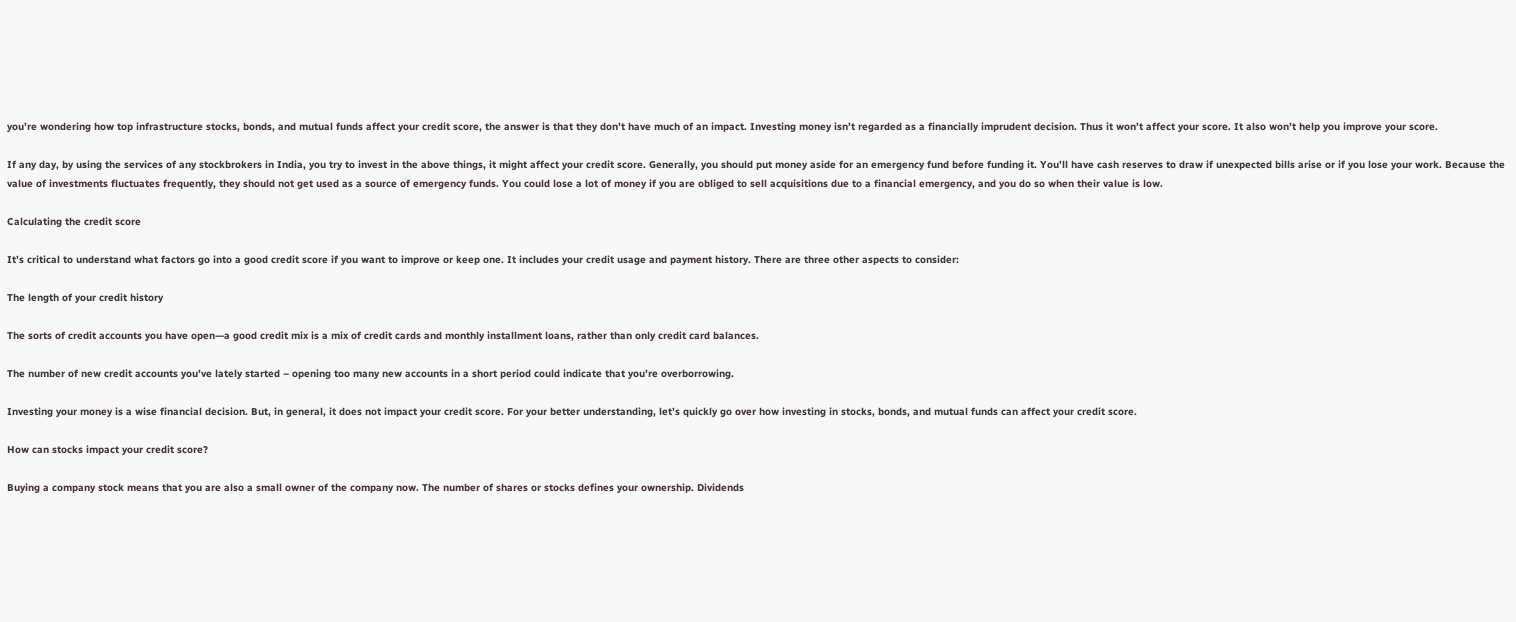you’re wondering how top infrastructure stocks, bonds, and mutual funds affect your credit score, the answer is that they don’t have much of an impact. Investing money isn’t regarded as a financially imprudent decision. Thus it won’t affect your score. It also won’t help you improve your score.

If any day, by using the services of any stockbrokers in India, you try to invest in the above things, it might affect your credit score. Generally, you should put money aside for an emergency fund before funding it. You’ll have cash reserves to draw if unexpected bills arise or if you lose your work. Because the value of investments fluctuates frequently, they should not get used as a source of emergency funds. You could lose a lot of money if you are obliged to sell acquisitions due to a financial emergency, and you do so when their value is low.

Calculating the credit score

It’s critical to understand what factors go into a good credit score if you want to improve or keep one. It includes your credit usage and payment history. There are three other aspects to consider:

The length of your credit history

The sorts of credit accounts you have open—a good credit mix is a mix of credit cards and monthly installment loans, rather than only credit card balances.

The number of new credit accounts you’ve lately started – opening too many new accounts in a short period could indicate that you’re overborrowing.

Investing your money is a wise financial decision. But, in general, it does not impact your credit score. For your better understanding, let’s quickly go over how investing in stocks, bonds, and mutual funds can affect your credit score.

How can stocks impact your credit score?

Buying a company stock means that you are also a small owner of the company now. The number of shares or stocks defines your ownership. Dividends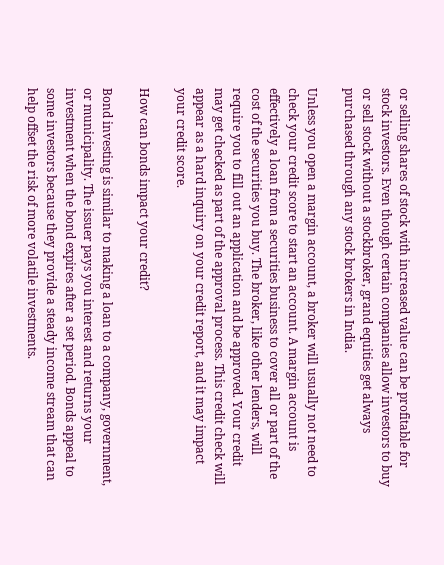or selling shares of stock with increased value can be profitable for stock investors. Even though certain companies allow investors to buy or sell stock without a stockbroker, grand equities get always purchased through any stock brokers in India.

Unless you open a margin account, a broker will usually not need to check your credit score to start an account. A margin account is effectively a loan from a securities business to cover all or part of the cost of the securities you buy. The broker, like other lenders, will require you to fill out an application and be approved. Your credit may get checked as part of the approval process. This credit check will appear as a hard inquiry on your credit report, and it may impact your credit score.

How can bonds impact your credit?

Bond investing is similar to making a loan to a company, government, or municipality. The issuer pays you interest and returns your investment when the bond expires after a set period. Bonds appeal to some investors because they provide a steady income stream that can help offset the risk of more volatile investments.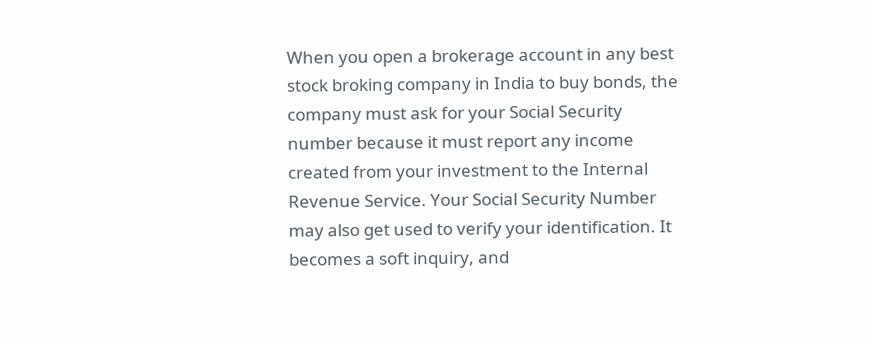When you open a brokerage account in any best stock broking company in India to buy bonds, the company must ask for your Social Security number because it must report any income created from your investment to the Internal Revenue Service. Your Social Security Number may also get used to verify your identification. It becomes a soft inquiry, and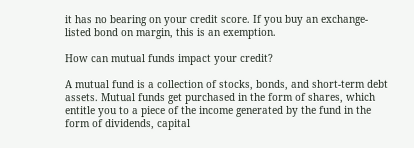it has no bearing on your credit score. If you buy an exchange-listed bond on margin, this is an exemption.

How can mutual funds impact your credit?

A mutual fund is a collection of stocks, bonds, and short-term debt assets. Mutual funds get purchased in the form of shares, which entitle you to a piece of the income generated by the fund in the form of dividends, capital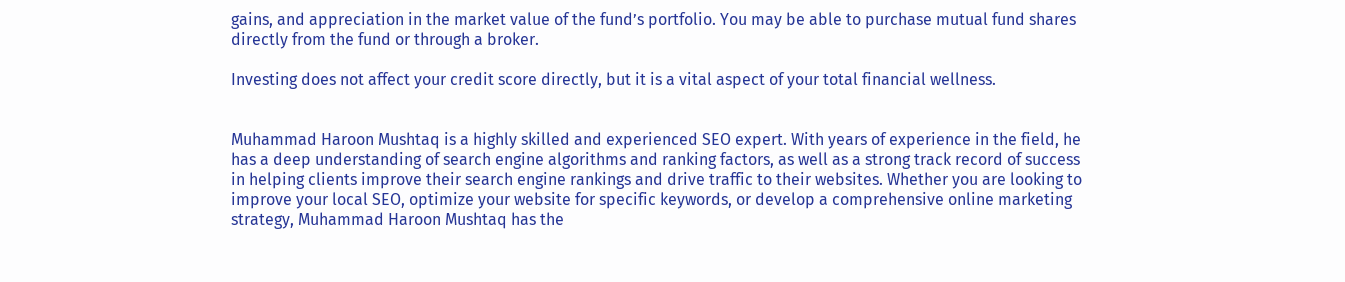gains, and appreciation in the market value of the fund’s portfolio. You may be able to purchase mutual fund shares directly from the fund or through a broker.

Investing does not affect your credit score directly, but it is a vital aspect of your total financial wellness.


Muhammad Haroon Mushtaq is a highly skilled and experienced SEO expert. With years of experience in the field, he has a deep understanding of search engine algorithms and ranking factors, as well as a strong track record of success in helping clients improve their search engine rankings and drive traffic to their websites. Whether you are looking to improve your local SEO, optimize your website for specific keywords, or develop a comprehensive online marketing strategy, Muhammad Haroon Mushtaq has the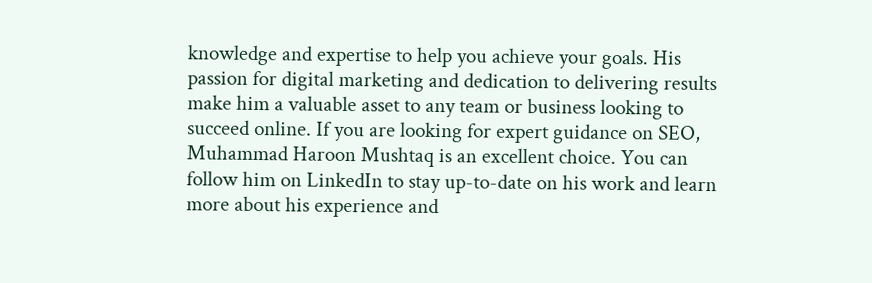knowledge and expertise to help you achieve your goals. His passion for digital marketing and dedication to delivering results make him a valuable asset to any team or business looking to succeed online. If you are looking for expert guidance on SEO, Muhammad Haroon Mushtaq is an excellent choice. You can follow him on LinkedIn to stay up-to-date on his work and learn more about his experience and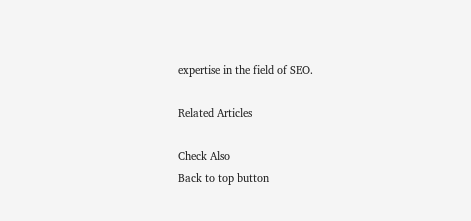expertise in the field of SEO.

Related Articles

Check Also
Back to top button